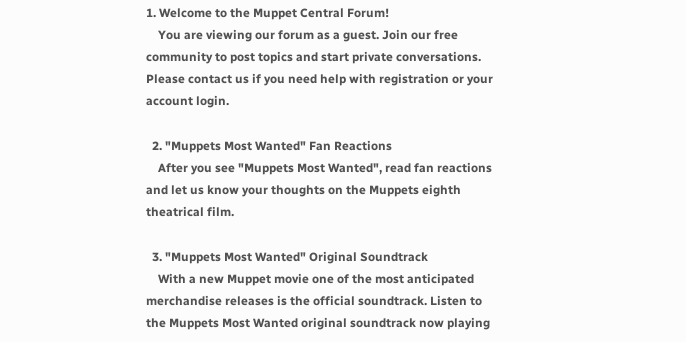1. Welcome to the Muppet Central Forum!
    You are viewing our forum as a guest. Join our free community to post topics and start private conversations. Please contact us if you need help with registration or your account login.

  2. "Muppets Most Wanted" Fan Reactions
    After you see "Muppets Most Wanted", read fan reactions and let us know your thoughts on the Muppets eighth theatrical film.

  3. "Muppets Most Wanted" Original Soundtrack
    With a new Muppet movie one of the most anticipated merchandise releases is the official soundtrack. Listen to the Muppets Most Wanted original soundtrack now playing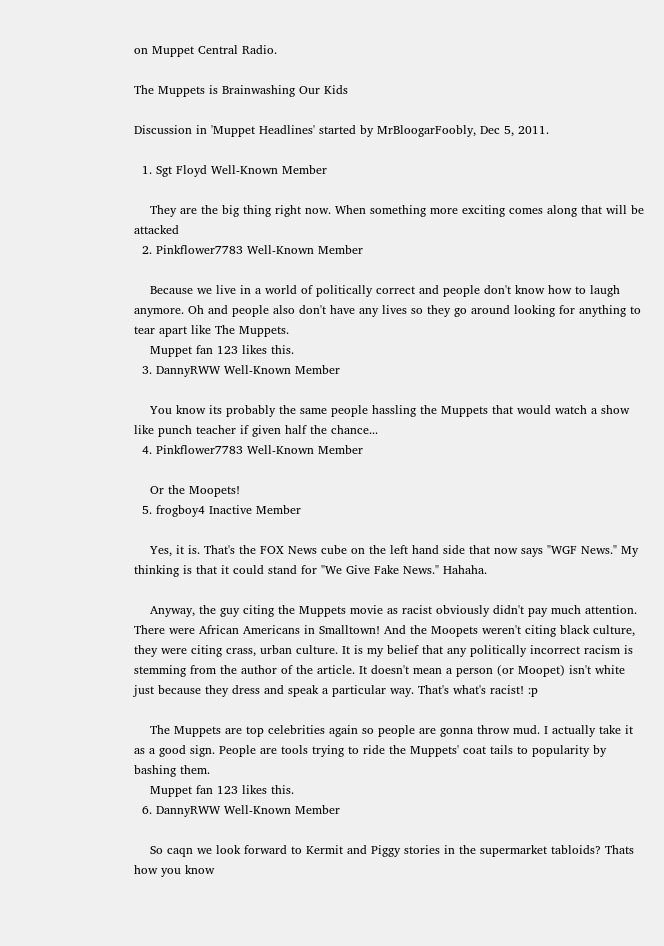on Muppet Central Radio.

The Muppets is Brainwashing Our Kids

Discussion in 'Muppet Headlines' started by MrBloogarFoobly, Dec 5, 2011.

  1. Sgt Floyd Well-Known Member

    They are the big thing right now. When something more exciting comes along that will be attacked
  2. Pinkflower7783 Well-Known Member

    Because we live in a world of politically correct and people don't know how to laugh anymore. Oh and people also don't have any lives so they go around looking for anything to tear apart like The Muppets.
    Muppet fan 123 likes this.
  3. DannyRWW Well-Known Member

    You know its probably the same people hassling the Muppets that would watch a show like punch teacher if given half the chance...
  4. Pinkflower7783 Well-Known Member

    Or the Moopets!
  5. frogboy4 Inactive Member

    Yes, it is. That's the FOX News cube on the left hand side that now says "WGF News." My thinking is that it could stand for "We Give Fake News." Hahaha.

    Anyway, the guy citing the Muppets movie as racist obviously didn't pay much attention. There were African Americans in Smalltown! And the Moopets weren't citing black culture, they were citing crass, urban culture. It is my belief that any politically incorrect racism is stemming from the author of the article. It doesn't mean a person (or Moopet) isn't white just because they dress and speak a particular way. That's what's racist! :p

    The Muppets are top celebrities again so people are gonna throw mud. I actually take it as a good sign. People are tools trying to ride the Muppets' coat tails to popularity by bashing them.
    Muppet fan 123 likes this.
  6. DannyRWW Well-Known Member

    So caqn we look forward to Kermit and Piggy stories in the supermarket tabloids? Thats how you know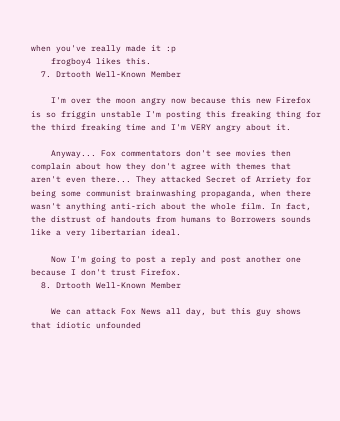when you've really made it :p
    frogboy4 likes this.
  7. Drtooth Well-Known Member

    I'm over the moon angry now because this new Firefox is so friggin unstable I'm posting this freaking thing for the third freaking time and I'm VERY angry about it.

    Anyway... Fox commentators don't see movies then complain about how they don't agree with themes that aren't even there... They attacked Secret of Arriety for being some communist brainwashing propaganda, when there wasn't anything anti-rich about the whole film. In fact, the distrust of handouts from humans to Borrowers sounds like a very libertarian ideal.

    Now I'm going to post a reply and post another one because I don't trust Firefox.
  8. Drtooth Well-Known Member

    We can attack Fox News all day, but this guy shows that idiotic unfounded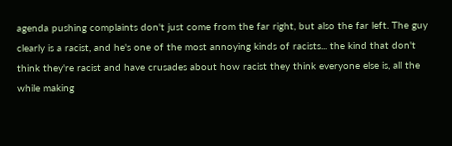agenda pushing complaints don't just come from the far right, but also the far left. The guy clearly is a racist, and he's one of the most annoying kinds of racists... the kind that don't think they're racist and have crusades about how racist they think everyone else is, all the while making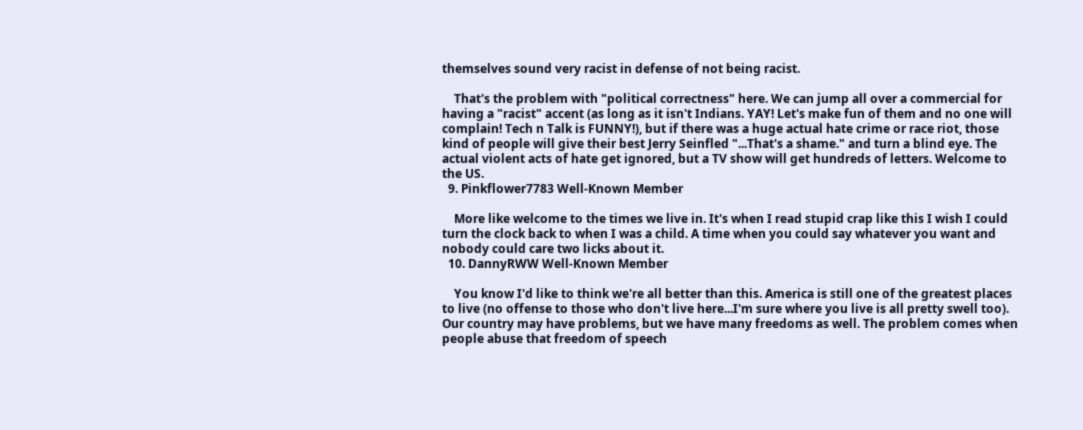themselves sound very racist in defense of not being racist.

    That's the problem with "political correctness" here. We can jump all over a commercial for having a "racist" accent (as long as it isn't Indians. YAY! Let's make fun of them and no one will complain! Tech n Talk is FUNNY!), but if there was a huge actual hate crime or race riot, those kind of people will give their best Jerry Seinfled "...That's a shame." and turn a blind eye. The actual violent acts of hate get ignored, but a TV show will get hundreds of letters. Welcome to the US.
  9. Pinkflower7783 Well-Known Member

    More like welcome to the times we live in. It's when I read stupid crap like this I wish I could turn the clock back to when I was a child. A time when you could say whatever you want and nobody could care two licks about it.
  10. DannyRWW Well-Known Member

    You know I'd like to think we're all better than this. America is still one of the greatest places to live (no offense to those who don't live here...I'm sure where you live is all pretty swell too). Our country may have problems, but we have many freedoms as well. The problem comes when people abuse that freedom of speech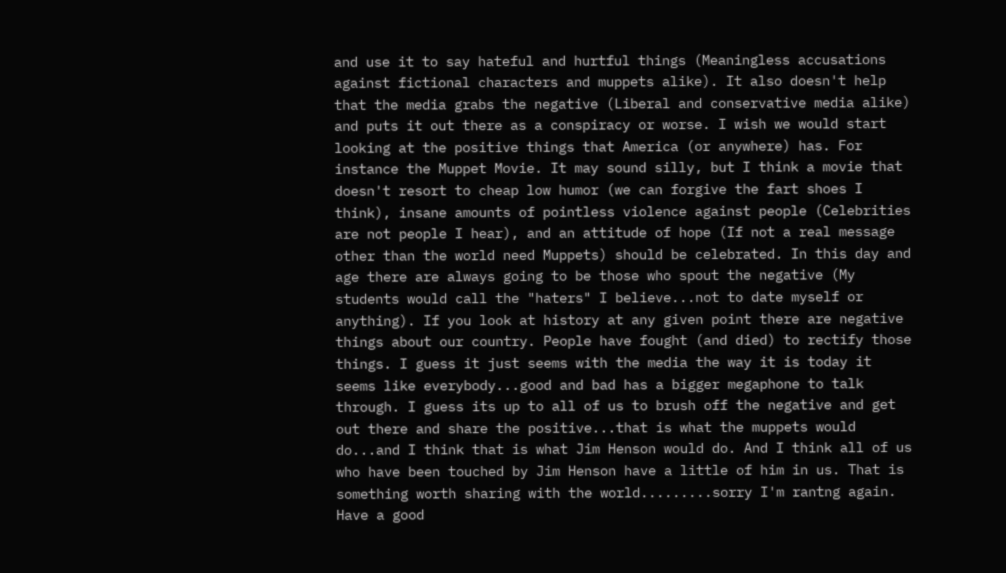and use it to say hateful and hurtful things (Meaningless accusations against fictional characters and muppets alike). It also doesn't help that the media grabs the negative (Liberal and conservative media alike) and puts it out there as a conspiracy or worse. I wish we would start looking at the positive things that America (or anywhere) has. For instance the Muppet Movie. It may sound silly, but I think a movie that doesn't resort to cheap low humor (we can forgive the fart shoes I think), insane amounts of pointless violence against people (Celebrities are not people I hear), and an attitude of hope (If not a real message other than the world need Muppets) should be celebrated. In this day and age there are always going to be those who spout the negative (My students would call the "haters" I believe...not to date myself or anything). If you look at history at any given point there are negative things about our country. People have fought (and died) to rectify those things. I guess it just seems with the media the way it is today it seems like everybody...good and bad has a bigger megaphone to talk through. I guess its up to all of us to brush off the negative and get out there and share the positive...that is what the muppets would do...and I think that is what Jim Henson would do. And I think all of us who have been touched by Jim Henson have a little of him in us. That is something worth sharing with the world.........sorry I'm rantng again. Have a good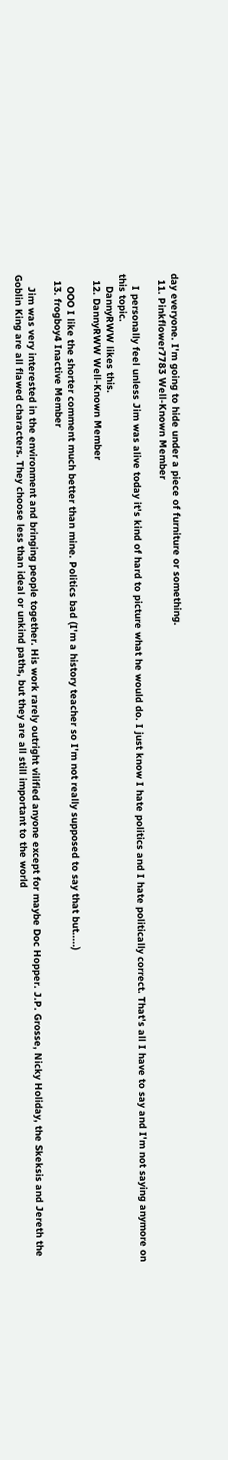day everyone. I'm going to hide under a piece of furniture or something.
  11. Pinkflower7783 Well-Known Member

    I personally feel unless Jim was alive today it's kind of hard to picture what he would do. I just know I hate politics and I hate politically correct. That's all I have to say and I'm not saying anymore on this topic.
    DannyRWW likes this.
  12. DannyRWW Well-Known Member

    OOO I like the shorter comment much better than mine. Politics bad (I'm a history teacher so I'm not really supposed to say that but.....)
  13. frogboy4 Inactive Member

    Jim was very interested in the environment and bringing people together. His work rarely outright vilified anyone except for maybe Doc Hopper. J.P. Grosse, Nicky Holiday, the Skeksis and Jereth the Goblin King are all flawed characters. They choose less than ideal or unkind paths, but they are all still important to the world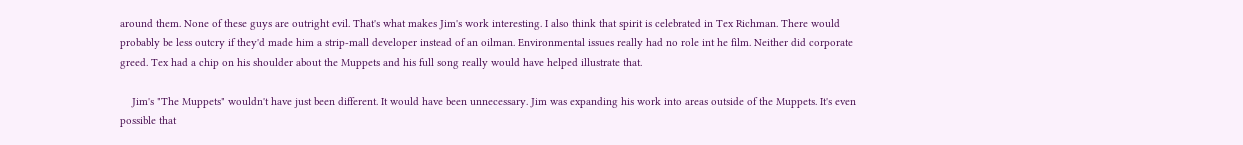around them. None of these guys are outright evil. That's what makes Jim's work interesting. I also think that spirit is celebrated in Tex Richman. There would probably be less outcry if they'd made him a strip-mall developer instead of an oilman. Environmental issues really had no role int he film. Neither did corporate greed. Tex had a chip on his shoulder about the Muppets and his full song really would have helped illustrate that.

    Jim's "The Muppets" wouldn't have just been different. It would have been unnecessary. Jim was expanding his work into areas outside of the Muppets. It's even possible that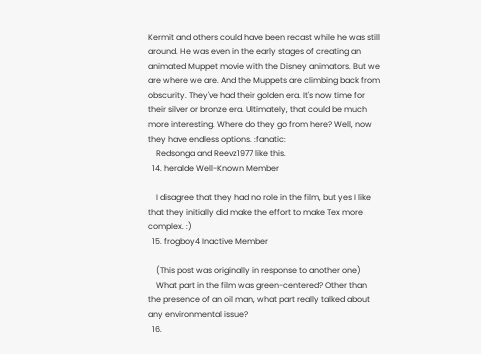Kermit and others could have been recast while he was still around. He was even in the early stages of creating an animated Muppet movie with the Disney animators. But we are where we are. And the Muppets are climbing back from obscurity. They've had their golden era. It's now time for their silver or bronze era. Ultimately, that could be much more interesting. Where do they go from here? Well, now they have endless options. :fanatic:
    Redsonga and Reevz1977 like this.
  14. heralde Well-Known Member

    I disagree that they had no role in the film, but yes I like that they initially did make the effort to make Tex more complex. :)
  15. frogboy4 Inactive Member

    (This post was originally in response to another one)
    What part in the film was green-centered? Other than the presence of an oil man, what part really talked about any environmental issue?
  16.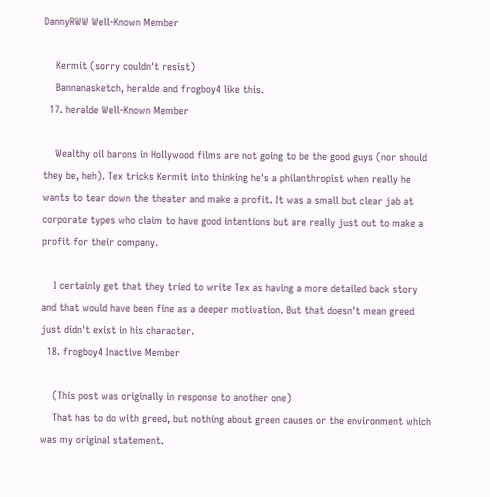DannyRWW Well-Known Member

    Kermit (sorry couldn't resist)
    Bannanasketch, heralde and frogboy4 like this.
  17. heralde Well-Known Member

    Wealthy oil barons in Hollywood films are not going to be the good guys (nor should they be, heh). Tex tricks Kermit into thinking he's a philanthropist when really he wants to tear down the theater and make a profit. It was a small but clear jab at corporate types who claim to have good intentions but are really just out to make a profit for their company.

    I certainly get that they tried to write Tex as having a more detailed back story and that would have been fine as a deeper motivation. But that doesn't mean greed just didn't exist in his character.
  18. frogboy4 Inactive Member

    (This post was originally in response to another one)
    That has to do with greed, but nothing about green causes or the environment which was my original statement.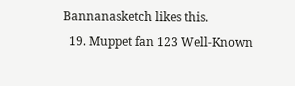Bannanasketch likes this.
  19. Muppet fan 123 Well-Known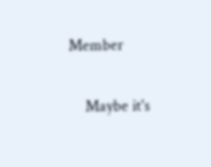Member

    Maybe it's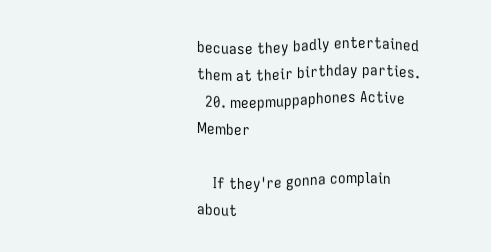becuase they badly entertained them at their birthday parties.
  20. meepmuppaphones Active Member

    If they're gonna complain about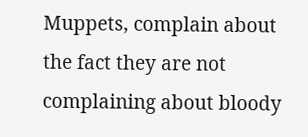Muppets, complain about the fact they are not complaining about bloody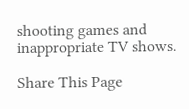shooting games and inappropriate TV shows.

Share This Page